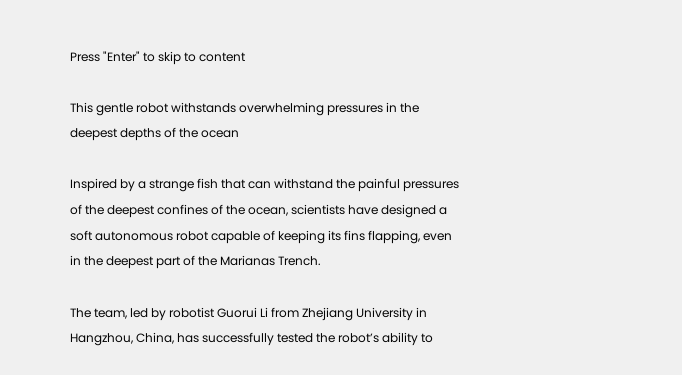Press "Enter" to skip to content

This gentle robot withstands overwhelming pressures in the deepest depths of the ocean

Inspired by a strange fish that can withstand the painful pressures of the deepest confines of the ocean, scientists have designed a soft autonomous robot capable of keeping its fins flapping, even in the deepest part of the Marianas Trench.

The team, led by robotist Guorui Li from Zhejiang University in Hangzhou, China, has successfully tested the robot’s ability to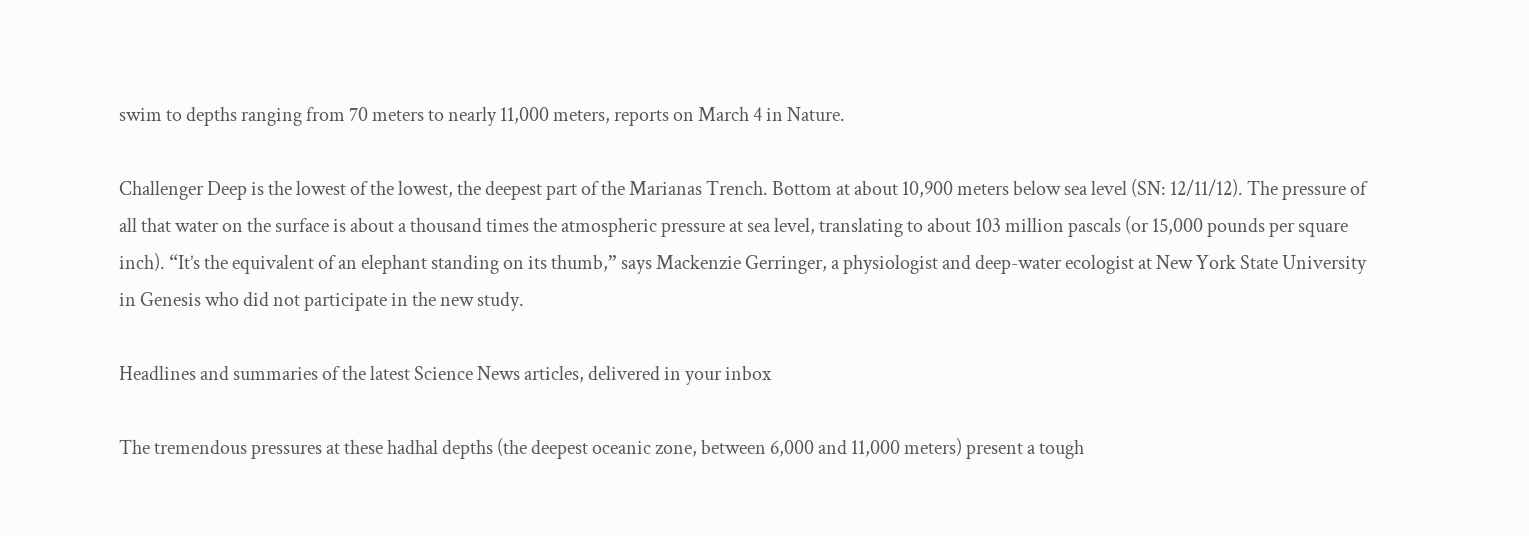swim to depths ranging from 70 meters to nearly 11,000 meters, reports on March 4 in Nature.

Challenger Deep is the lowest of the lowest, the deepest part of the Marianas Trench. Bottom at about 10,900 meters below sea level (SN: 12/11/12). The pressure of all that water on the surface is about a thousand times the atmospheric pressure at sea level, translating to about 103 million pascals (or 15,000 pounds per square inch). “It’s the equivalent of an elephant standing on its thumb,” says Mackenzie Gerringer, a physiologist and deep-water ecologist at New York State University in Genesis who did not participate in the new study.

Headlines and summaries of the latest Science News articles, delivered in your inbox

The tremendous pressures at these hadhal depths (the deepest oceanic zone, between 6,000 and 11,000 meters) present a tough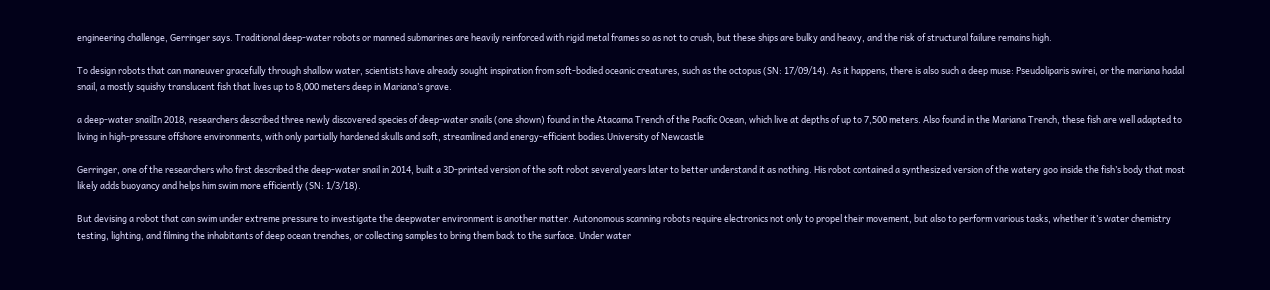engineering challenge, Gerringer says. Traditional deep-water robots or manned submarines are heavily reinforced with rigid metal frames so as not to crush, but these ships are bulky and heavy, and the risk of structural failure remains high.

To design robots that can maneuver gracefully through shallow water, scientists have already sought inspiration from soft-bodied oceanic creatures, such as the octopus (SN: 17/09/14). As it happens, there is also such a deep muse: Pseudoliparis swirei, or the mariana hadal snail, a mostly squishy translucent fish that lives up to 8,000 meters deep in Mariana’s grave.

a deep-water snailIn 2018, researchers described three newly discovered species of deep-water snails (one shown) found in the Atacama Trench of the Pacific Ocean, which live at depths of up to 7,500 meters. Also found in the Mariana Trench, these fish are well adapted to living in high-pressure offshore environments, with only partially hardened skulls and soft, streamlined and energy-efficient bodies.University of Newcastle

Gerringer, one of the researchers who first described the deep-water snail in 2014, built a 3D-printed version of the soft robot several years later to better understand it as nothing. His robot contained a synthesized version of the watery goo inside the fish’s body that most likely adds buoyancy and helps him swim more efficiently (SN: 1/3/18).

But devising a robot that can swim under extreme pressure to investigate the deepwater environment is another matter. Autonomous scanning robots require electronics not only to propel their movement, but also to perform various tasks, whether it’s water chemistry testing, lighting, and filming the inhabitants of deep ocean trenches, or collecting samples to bring them back to the surface. Under water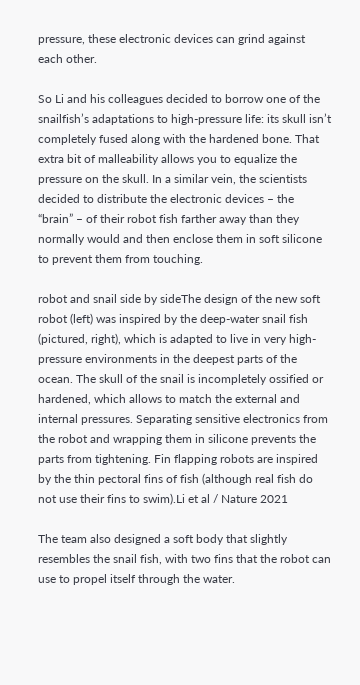pressure, these electronic devices can grind against each other.

So Li and his colleagues decided to borrow one of the snailfish’s adaptations to high-pressure life: its skull isn’t completely fused along with the hardened bone. That extra bit of malleability allows you to equalize the pressure on the skull. In a similar vein, the scientists decided to distribute the electronic devices – the “brain” – of their robot fish farther away than they normally would and then enclose them in soft silicone to prevent them from touching.

robot and snail side by sideThe design of the new soft robot (left) was inspired by the deep-water snail fish (pictured, right), which is adapted to live in very high-pressure environments in the deepest parts of the ocean. The skull of the snail is incompletely ossified or hardened, which allows to match the external and internal pressures. Separating sensitive electronics from the robot and wrapping them in silicone prevents the parts from tightening. Fin flapping robots are inspired by the thin pectoral fins of fish (although real fish do not use their fins to swim).Li et al / Nature 2021

The team also designed a soft body that slightly resembles the snail fish, with two fins that the robot can use to propel itself through the water.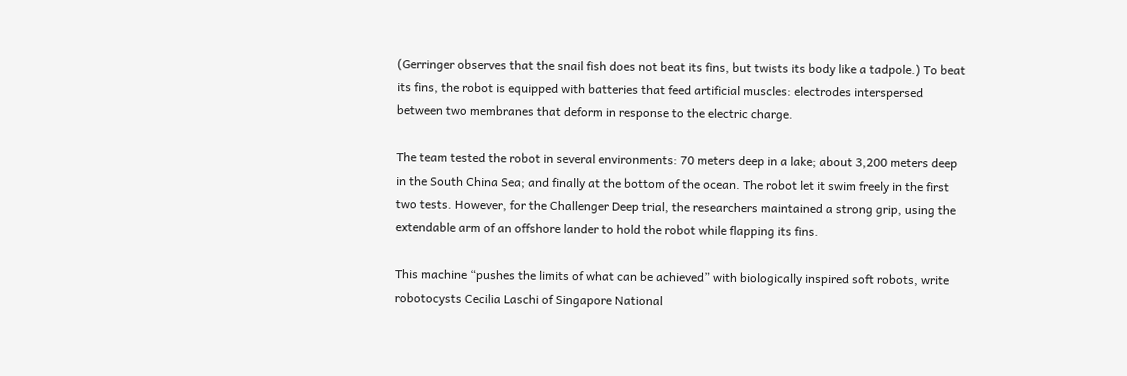(Gerringer observes that the snail fish does not beat its fins, but twists its body like a tadpole.) To beat its fins, the robot is equipped with batteries that feed artificial muscles: electrodes interspersed between two membranes that deform in response to the electric charge.

The team tested the robot in several environments: 70 meters deep in a lake; about 3,200 meters deep in the South China Sea; and finally at the bottom of the ocean. The robot let it swim freely in the first two tests. However, for the Challenger Deep trial, the researchers maintained a strong grip, using the extendable arm of an offshore lander to hold the robot while flapping its fins.

This machine “pushes the limits of what can be achieved” with biologically inspired soft robots, write robotocysts Cecilia Laschi of Singapore National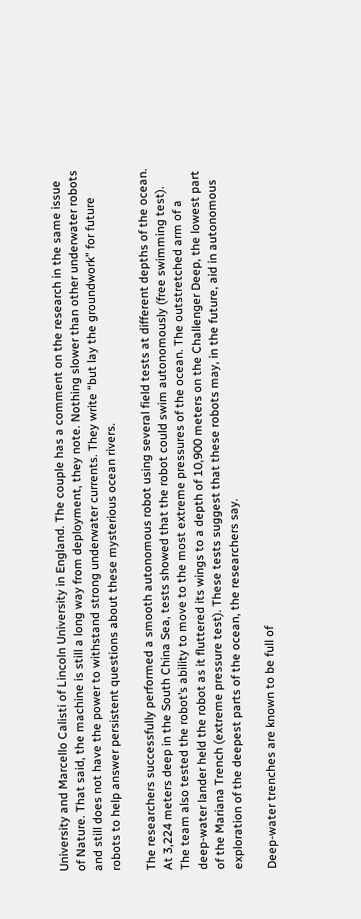University and Marcello Calisti of Lincoln University in England. The couple has a comment on the research in the same issue of Nature. That said, the machine is still a long way from deployment, they note. Nothing slower than other underwater robots and still does not have the power to withstand strong underwater currents. They write “but lay the groundwork” for future robots to help answer persistent questions about these mysterious ocean rivers.

The researchers successfully performed a smooth autonomous robot using several field tests at different depths of the ocean. At 3,224 meters deep in the South China Sea, tests showed that the robot could swim autonomously (free swimming test). The team also tested the robot’s ability to move to the most extreme pressures of the ocean. The outstretched arm of a deep-water lander held the robot as it fluttered its wings to a depth of 10,900 meters on the Challenger Deep, the lowest part of the Mariana Trench (extreme pressure test). These tests suggest that these robots may, in the future, aid in autonomous exploration of the deepest parts of the ocean, the researchers say.

Deep-water trenches are known to be full of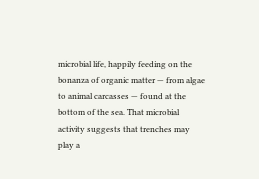microbial life, happily feeding on the bonanza of organic matter — from algae to animal carcasses — found at the bottom of the sea. That microbial activity suggests that trenches may play a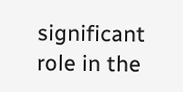significant role in the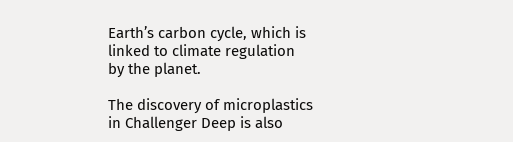Earth’s carbon cycle, which is linked to climate regulation by the planet.

The discovery of microplastics in Challenger Deep is also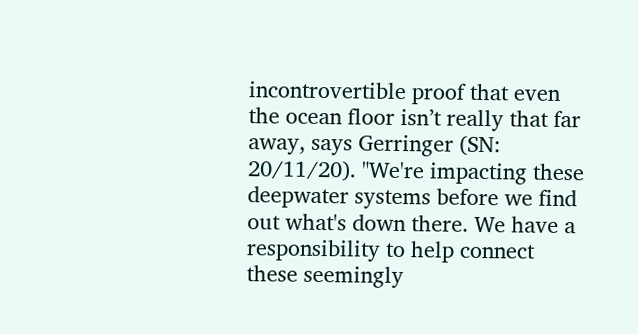incontrovertible proof that even the ocean floor isn’t really that far away, says Gerringer (SN: 20/11/20). "We're impacting these deepwater systems before we find out what's down there. We have a responsibility to help connect these seemingly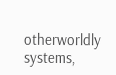otherworldly systems,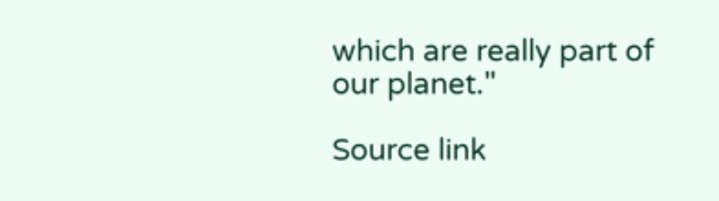which are really part of our planet."

Source link